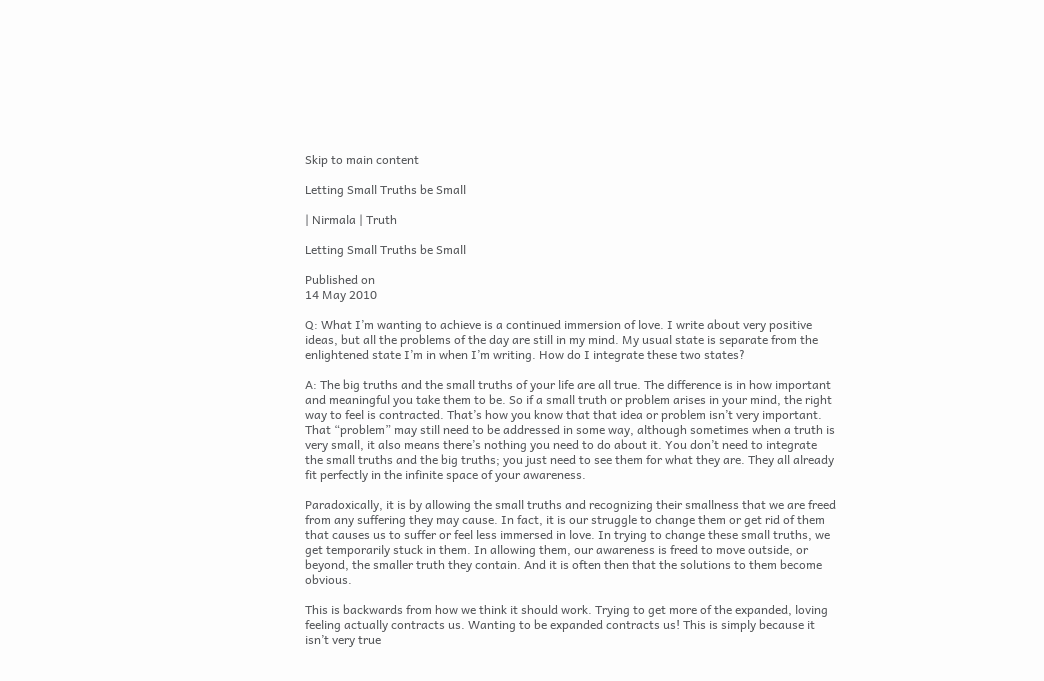Skip to main content

Letting Small Truths be Small

| Nirmala | Truth

Letting Small Truths be Small

Published on
14 May 2010

Q: What I’m wanting to achieve is a continued immersion of love. I write about very positive ideas, but all the problems of the day are still in my mind. My usual state is separate from the enlightened state I’m in when I’m writing. How do I integrate these two states?

A: The big truths and the small truths of your life are all true. The difference is in how important and meaningful you take them to be. So if a small truth or problem arises in your mind, the right way to feel is contracted. That’s how you know that that idea or problem isn’t very important. That “problem” may still need to be addressed in some way, although sometimes when a truth is very small, it also means there’s nothing you need to do about it. You don’t need to integrate the small truths and the big truths; you just need to see them for what they are. They all already fit perfectly in the infinite space of your awareness.

Paradoxically, it is by allowing the small truths and recognizing their smallness that we are freed from any suffering they may cause. In fact, it is our struggle to change them or get rid of them that causes us to suffer or feel less immersed in love. In trying to change these small truths, we get temporarily stuck in them. In allowing them, our awareness is freed to move outside, or beyond, the smaller truth they contain. And it is often then that the solutions to them become obvious.

This is backwards from how we think it should work. Trying to get more of the expanded, loving feeling actually contracts us. Wanting to be expanded contracts us! This is simply because it isn’t very true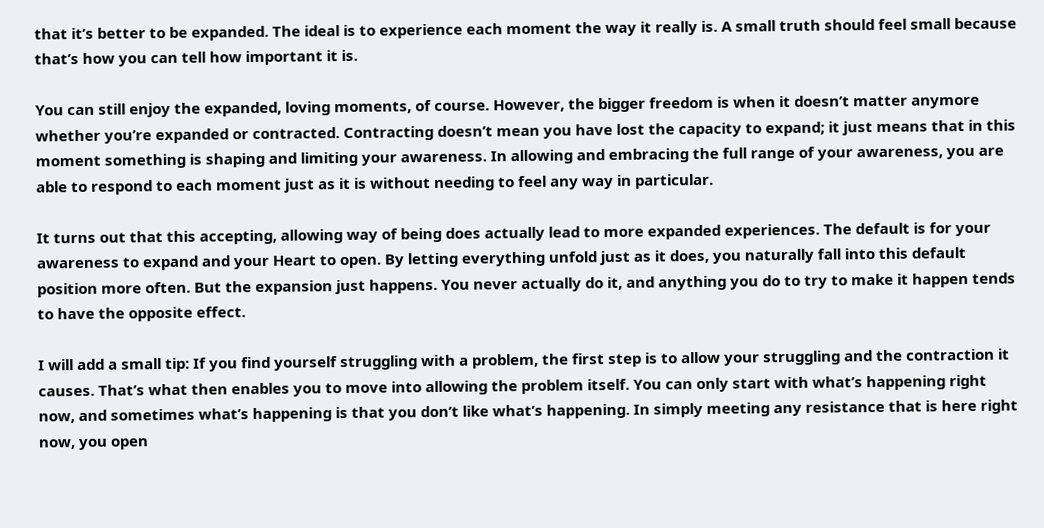that it’s better to be expanded. The ideal is to experience each moment the way it really is. A small truth should feel small because that’s how you can tell how important it is.

You can still enjoy the expanded, loving moments, of course. However, the bigger freedom is when it doesn’t matter anymore whether you’re expanded or contracted. Contracting doesn’t mean you have lost the capacity to expand; it just means that in this moment something is shaping and limiting your awareness. In allowing and embracing the full range of your awareness, you are able to respond to each moment just as it is without needing to feel any way in particular.

It turns out that this accepting, allowing way of being does actually lead to more expanded experiences. The default is for your awareness to expand and your Heart to open. By letting everything unfold just as it does, you naturally fall into this default position more often. But the expansion just happens. You never actually do it, and anything you do to try to make it happen tends to have the opposite effect.

I will add a small tip: If you find yourself struggling with a problem, the first step is to allow your struggling and the contraction it causes. That’s what then enables you to move into allowing the problem itself. You can only start with what’s happening right now, and sometimes what’s happening is that you don’t like what’s happening. In simply meeting any resistance that is here right now, you open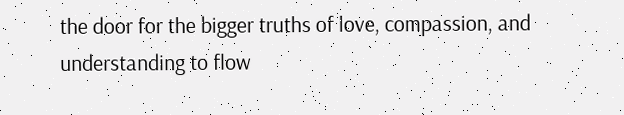the door for the bigger truths of love, compassion, and understanding to flow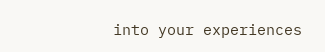into your experiences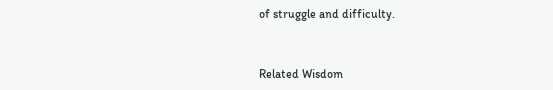of struggle and difficulty.


Related Wisdom